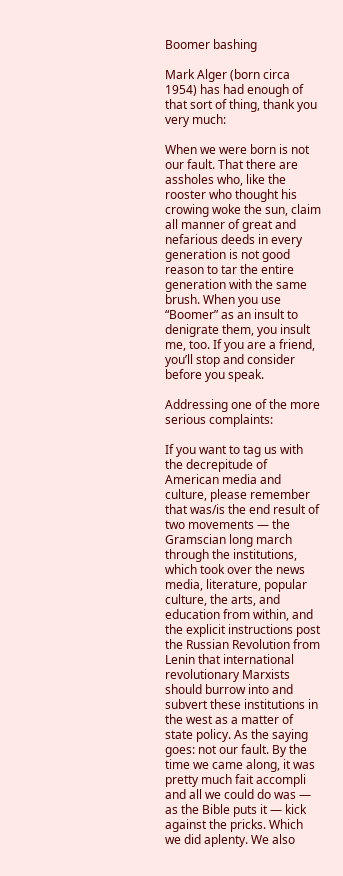Boomer bashing

Mark Alger (born circa 1954) has had enough of that sort of thing, thank you very much:

When we were born is not our fault. That there are assholes who, like the rooster who thought his crowing woke the sun, claim all manner of great and nefarious deeds in every generation is not good reason to tar the entire generation with the same brush. When you use “Boomer” as an insult to denigrate them, you insult me, too. If you are a friend, you’ll stop and consider before you speak.

Addressing one of the more serious complaints:

If you want to tag us with the decrepitude of American media and culture, please remember that was/is the end result of two movements — the Gramscian long march through the institutions, which took over the news media, literature, popular culture, the arts, and education from within, and the explicit instructions post the Russian Revolution from Lenin that international revolutionary Marxists should burrow into and subvert these institutions in the west as a matter of state policy. As the saying goes: not our fault. By the time we came along, it was pretty much fait accompli and all we could do was — as the Bible puts it — kick against the pricks. Which we did aplenty. We also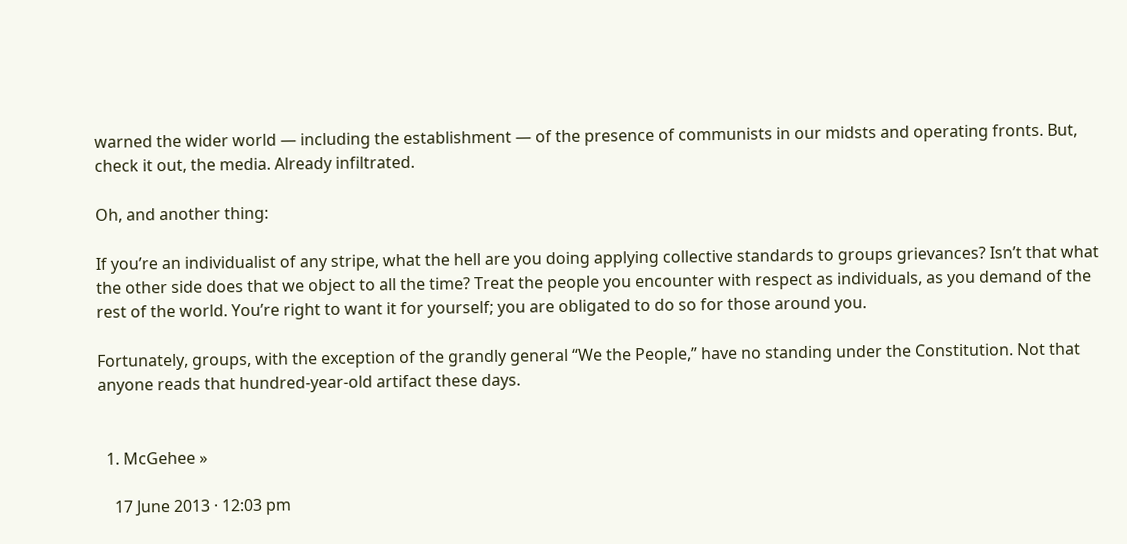warned the wider world — including the establishment — of the presence of communists in our midsts and operating fronts. But, check it out, the media. Already infiltrated.

Oh, and another thing:

If you’re an individualist of any stripe, what the hell are you doing applying collective standards to groups grievances? Isn’t that what the other side does that we object to all the time? Treat the people you encounter with respect as individuals, as you demand of the rest of the world. You’re right to want it for yourself; you are obligated to do so for those around you.

Fortunately, groups, with the exception of the grandly general “We the People,” have no standing under the Constitution. Not that anyone reads that hundred-year-old artifact these days.


  1. McGehee »

    17 June 2013 · 12:03 pm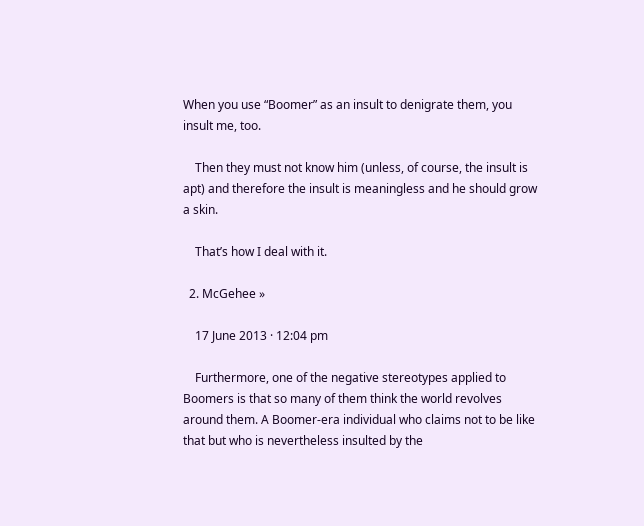When you use “Boomer” as an insult to denigrate them, you insult me, too.

    Then they must not know him (unless, of course, the insult is apt) and therefore the insult is meaningless and he should grow a skin.

    That’s how I deal with it.

  2. McGehee »

    17 June 2013 · 12:04 pm

    Furthermore, one of the negative stereotypes applied to Boomers is that so many of them think the world revolves around them. A Boomer-era individual who claims not to be like that but who is nevertheless insulted by the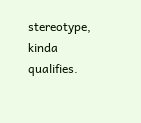stereotype, kinda qualifies.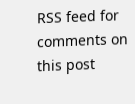RSS feed for comments on this post